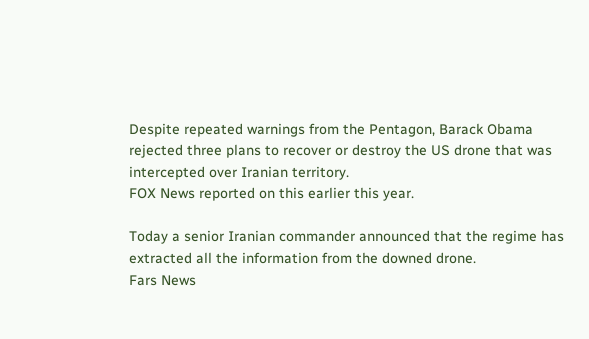Despite repeated warnings from the Pentagon, Barack Obama rejected three plans to recover or destroy the US drone that was intercepted over Iranian territory.
FOX News reported on this earlier this year.

Today a senior Iranian commander announced that the regime has extracted all the information from the downed drone.
Fars News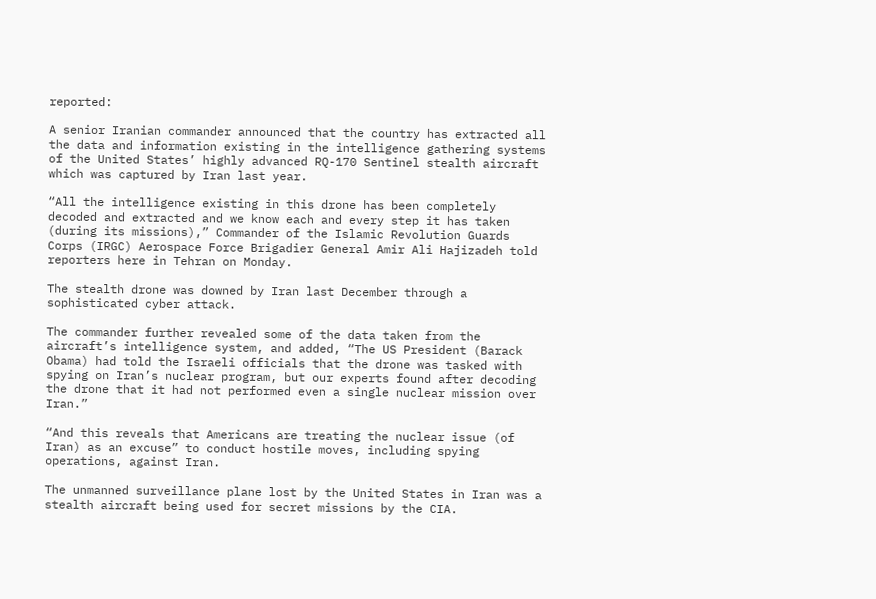reported:

A senior Iranian commander announced that the country has extracted all the data and information existing in the intelligence gathering systems of the United States’ highly advanced RQ-170 Sentinel stealth aircraft which was captured by Iran last year.

“All the intelligence existing in this drone has been completely decoded and extracted and we know each and every step it has taken (during its missions),” Commander of the Islamic Revolution Guards Corps (IRGC) Aerospace Force Brigadier General Amir Ali Hajizadeh told reporters here in Tehran on Monday.

The stealth drone was downed by Iran last December through a sophisticated cyber attack.

The commander further revealed some of the data taken from the aircraft’s intelligence system, and added, “The US President (Barack Obama) had told the Israeli officials that the drone was tasked with spying on Iran’s nuclear program, but our experts found after decoding the drone that it had not performed even a single nuclear mission over Iran.”

“And this reveals that Americans are treating the nuclear issue (of Iran) as an excuse” to conduct hostile moves, including spying operations, against Iran.

The unmanned surveillance plane lost by the United States in Iran was a stealth aircraft being used for secret missions by the CIA.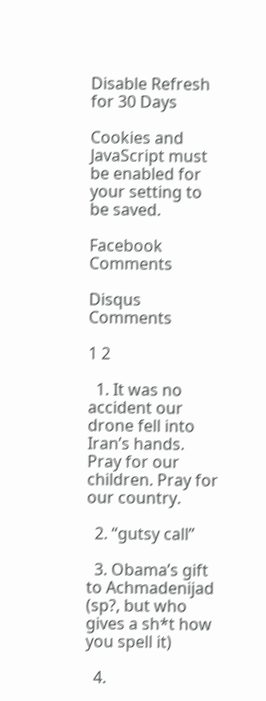Disable Refresh for 30 Days

Cookies and JavaScript must be enabled for your setting to be saved.

Facebook Comments

Disqus Comments

1 2

  1. It was no accident our drone fell into Iran’s hands. Pray for our children. Pray for our country.

  2. “gutsy call”

  3. Obama’s gift to Achmadenijad (sp?, but who gives a sh*t how you spell it)

  4.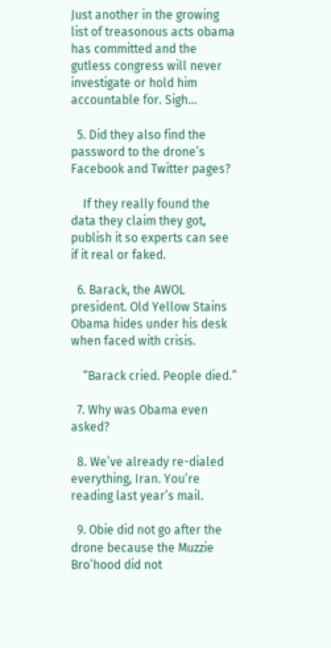Just another in the growing list of treasonous acts obama has committed and the gutless congress will never investigate or hold him accountable for. Sigh…

  5. Did they also find the password to the drone’s Facebook and Twitter pages?

    If they really found the data they claim they got, publish it so experts can see if it real or faked.

  6. Barack, the AWOL president. Old Yellow Stains Obama hides under his desk when faced with crisis.

    “Barack cried. People died.”

  7. Why was Obama even asked?

  8. We’ve already re-dialed everything, Iran. You’re reading last year’s mail.

  9. Obie did not go after the drone because the Muzzie Bro’hood did not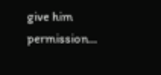give him permission…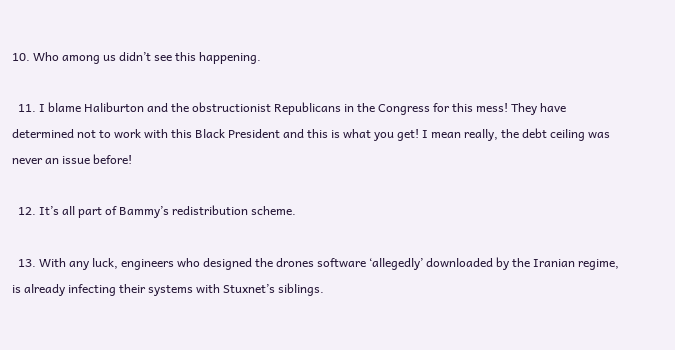10. Who among us didn’t see this happening.

  11. I blame Haliburton and the obstructionist Republicans in the Congress for this mess! They have determined not to work with this Black President and this is what you get! I mean really, the debt ceiling was never an issue before!

  12. It’s all part of Bammy’s redistribution scheme.

  13. With any luck, engineers who designed the drones software ‘allegedly’ downloaded by the Iranian regime, is already infecting their systems with Stuxnet’s siblings.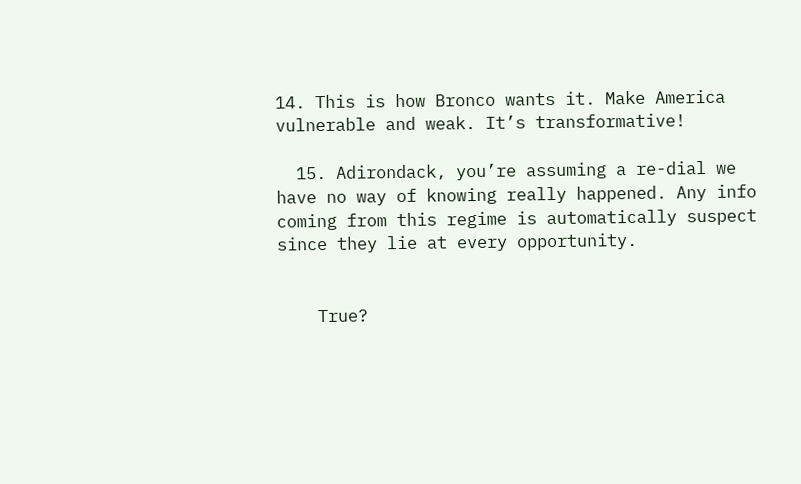14. This is how Bronco wants it. Make America vulnerable and weak. It’s transformative!

  15. Adirondack, you’re assuming a re-dial we have no way of knowing really happened. Any info coming from this regime is automatically suspect since they lie at every opportunity.


    True?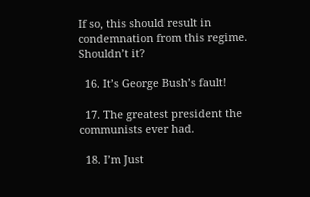If so, this should result in condemnation from this regime. Shouldn’t it?

  16. It’s George Bush’s fault!

  17. The greatest president the communists ever had.

  18. I’m Just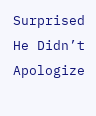Surprised He Didn’t Apologize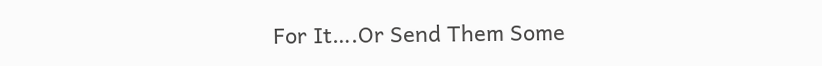For It….Or Send Them Some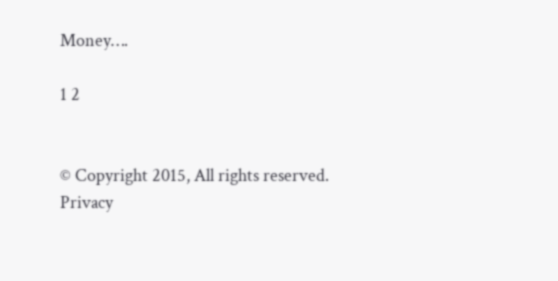Money….

1 2


© Copyright 2015, All rights reserved.
Privacy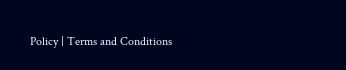Policy | Terms and Conditions